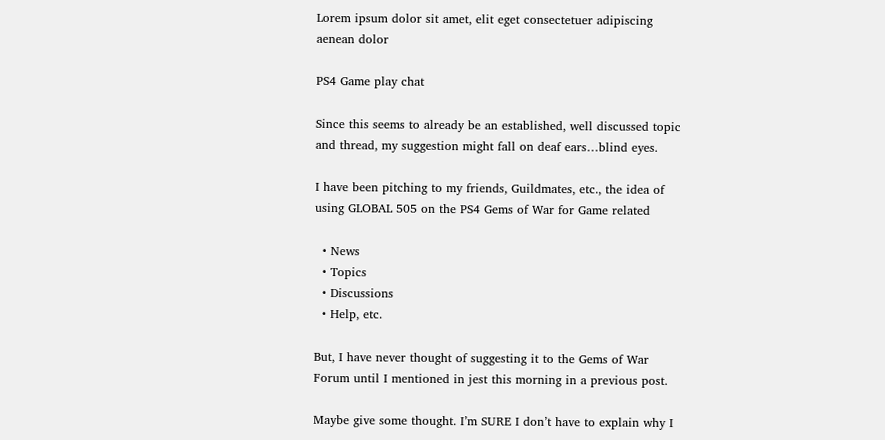Lorem ipsum dolor sit amet, elit eget consectetuer adipiscing aenean dolor

PS4 Game play chat

Since this seems to already be an established, well discussed topic and thread, my suggestion might fall on deaf ears…blind eyes.

I have been pitching to my friends, Guildmates, etc., the idea of using GLOBAL 505 on the PS4 Gems of War for Game related

  • News
  • Topics
  • Discussions
  • Help, etc.

But, I have never thought of suggesting it to the Gems of War Forum until I mentioned in jest this morning in a previous post.

Maybe give some thought. I’m SURE I don’t have to explain why I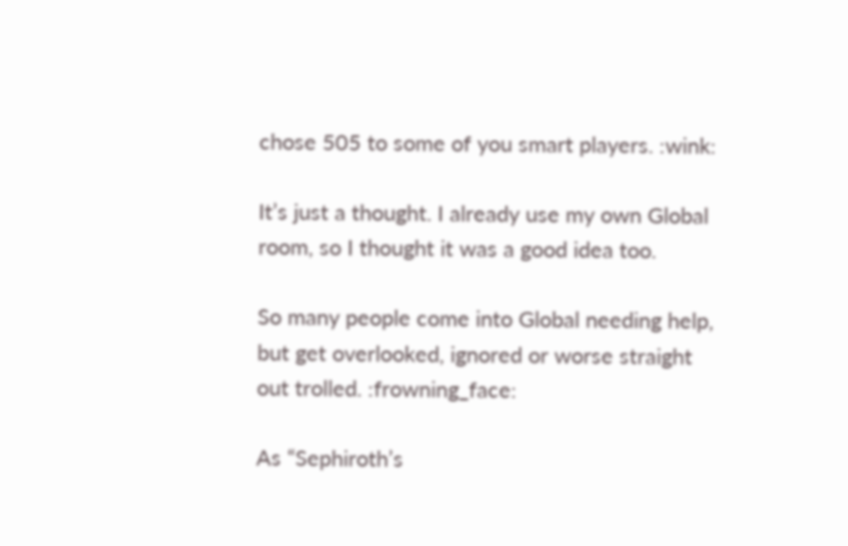chose 505 to some of you smart players. :wink:

It’s just a thought. I already use my own Global room, so I thought it was a good idea too.

So many people come into Global needing help, but get overlooked, ignored or worse straight out trolled. :frowning_face:

As “Sephiroth’s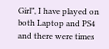Girl”, I have played on both Laptop and PS4 and there were times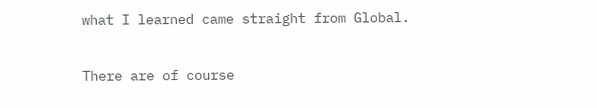what I learned came straight from Global.

There are of course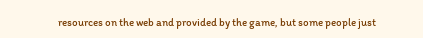resources on the web and provided by the game, but some people just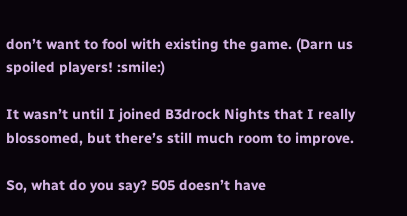don’t want to fool with existing the game. (Darn us spoiled players! :smile:)

It wasn’t until I joined B3drock Nights that I really blossomed, but there’s still much room to improve.

So, what do you say? 505 doesn’t have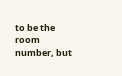to be the room number, but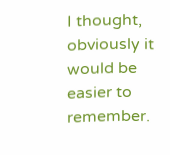I thought, obviously it would be easier to remember.